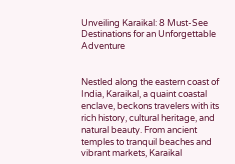Unveiling Karaikal: 8 Must-See Destinations for an Unforgettable Adventure


Nestled along the eastern coast of India, Karaikal, a quaint coastal enclave, beckons travelers with its rich history, cultural heritage, and natural beauty. From ancient temples to tranquil beaches and vibrant markets, Karaikal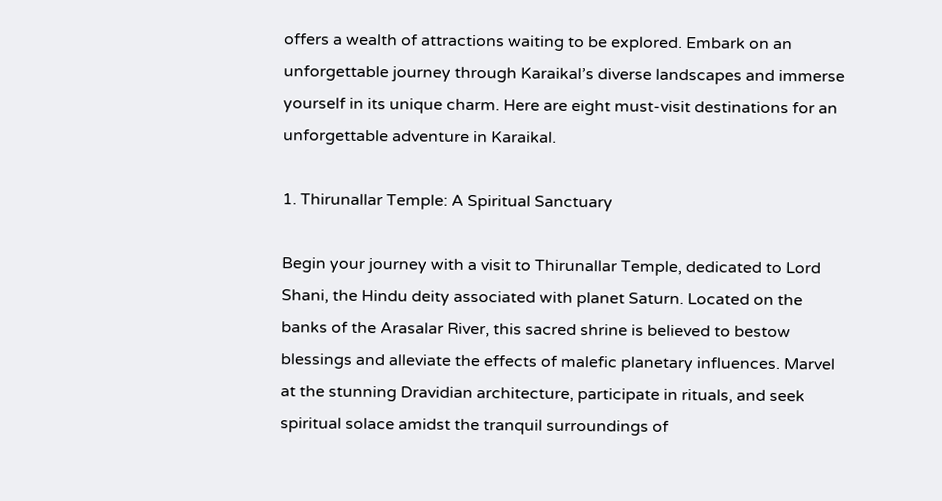offers a wealth of attractions waiting to be explored. Embark on an unforgettable journey through Karaikal’s diverse landscapes and immerse yourself in its unique charm. Here are eight must-visit destinations for an unforgettable adventure in Karaikal.

1. Thirunallar Temple: A Spiritual Sanctuary

Begin your journey with a visit to Thirunallar Temple, dedicated to Lord Shani, the Hindu deity associated with planet Saturn. Located on the banks of the Arasalar River, this sacred shrine is believed to bestow blessings and alleviate the effects of malefic planetary influences. Marvel at the stunning Dravidian architecture, participate in rituals, and seek spiritual solace amidst the tranquil surroundings of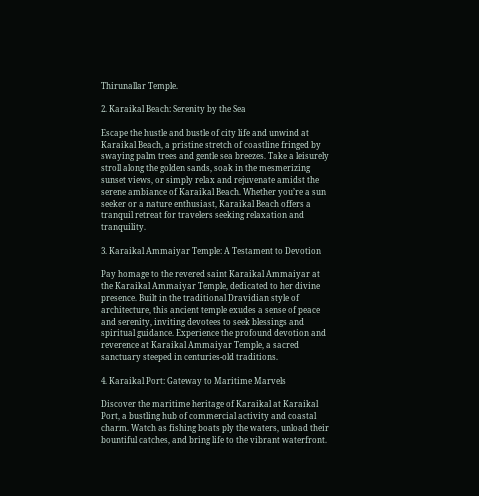Thirunallar Temple.

2. Karaikal Beach: Serenity by the Sea

Escape the hustle and bustle of city life and unwind at Karaikal Beach, a pristine stretch of coastline fringed by swaying palm trees and gentle sea breezes. Take a leisurely stroll along the golden sands, soak in the mesmerizing sunset views, or simply relax and rejuvenate amidst the serene ambiance of Karaikal Beach. Whether you’re a sun seeker or a nature enthusiast, Karaikal Beach offers a tranquil retreat for travelers seeking relaxation and tranquility.

3. Karaikal Ammaiyar Temple: A Testament to Devotion

Pay homage to the revered saint Karaikal Ammaiyar at the Karaikal Ammaiyar Temple, dedicated to her divine presence. Built in the traditional Dravidian style of architecture, this ancient temple exudes a sense of peace and serenity, inviting devotees to seek blessings and spiritual guidance. Experience the profound devotion and reverence at Karaikal Ammaiyar Temple, a sacred sanctuary steeped in centuries-old traditions.

4. Karaikal Port: Gateway to Maritime Marvels

Discover the maritime heritage of Karaikal at Karaikal Port, a bustling hub of commercial activity and coastal charm. Watch as fishing boats ply the waters, unload their bountiful catches, and bring life to the vibrant waterfront.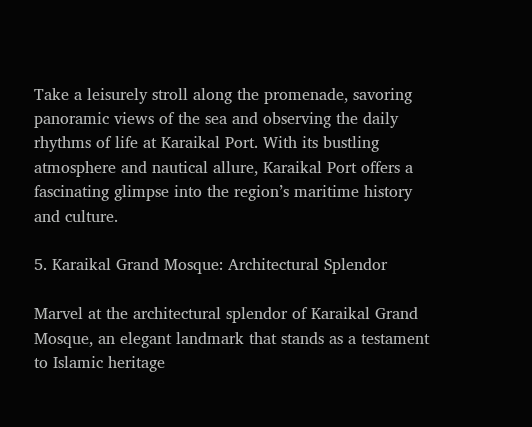Take a leisurely stroll along the promenade, savoring panoramic views of the sea and observing the daily rhythms of life at Karaikal Port. With its bustling atmosphere and nautical allure, Karaikal Port offers a fascinating glimpse into the region’s maritime history and culture.

5. Karaikal Grand Mosque: Architectural Splendor

Marvel at the architectural splendor of Karaikal Grand Mosque, an elegant landmark that stands as a testament to Islamic heritage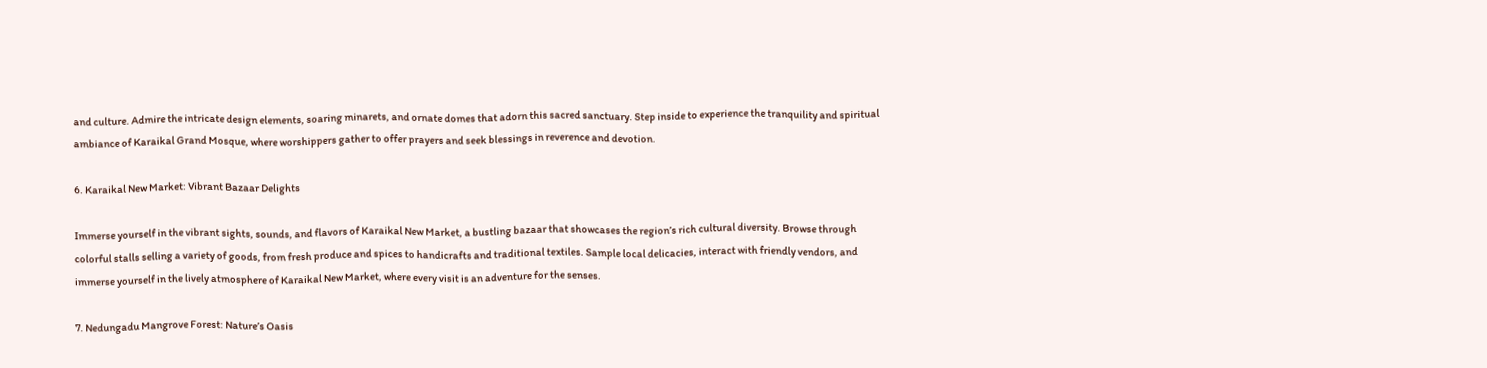and culture. Admire the intricate design elements, soaring minarets, and ornate domes that adorn this sacred sanctuary. Step inside to experience the tranquility and spiritual ambiance of Karaikal Grand Mosque, where worshippers gather to offer prayers and seek blessings in reverence and devotion.

6. Karaikal New Market: Vibrant Bazaar Delights

Immerse yourself in the vibrant sights, sounds, and flavors of Karaikal New Market, a bustling bazaar that showcases the region’s rich cultural diversity. Browse through colorful stalls selling a variety of goods, from fresh produce and spices to handicrafts and traditional textiles. Sample local delicacies, interact with friendly vendors, and immerse yourself in the lively atmosphere of Karaikal New Market, where every visit is an adventure for the senses.

7. Nedungadu Mangrove Forest: Nature’s Oasis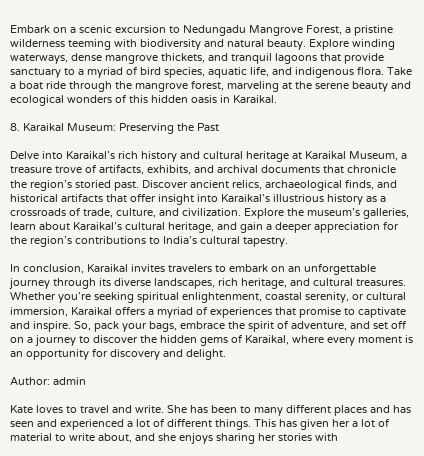Embark on a scenic excursion to Nedungadu Mangrove Forest, a pristine wilderness teeming with biodiversity and natural beauty. Explore winding waterways, dense mangrove thickets, and tranquil lagoons that provide sanctuary to a myriad of bird species, aquatic life, and indigenous flora. Take a boat ride through the mangrove forest, marveling at the serene beauty and ecological wonders of this hidden oasis in Karaikal.

8. Karaikal Museum: Preserving the Past

Delve into Karaikal’s rich history and cultural heritage at Karaikal Museum, a treasure trove of artifacts, exhibits, and archival documents that chronicle the region’s storied past. Discover ancient relics, archaeological finds, and historical artifacts that offer insight into Karaikal’s illustrious history as a crossroads of trade, culture, and civilization. Explore the museum’s galleries, learn about Karaikal’s cultural heritage, and gain a deeper appreciation for the region’s contributions to India’s cultural tapestry.

In conclusion, Karaikal invites travelers to embark on an unforgettable journey through its diverse landscapes, rich heritage, and cultural treasures. Whether you’re seeking spiritual enlightenment, coastal serenity, or cultural immersion, Karaikal offers a myriad of experiences that promise to captivate and inspire. So, pack your bags, embrace the spirit of adventure, and set off on a journey to discover the hidden gems of Karaikal, where every moment is an opportunity for discovery and delight.

Author: admin

Kate loves to travel and write. She has been to many different places and has seen and experienced a lot of different things. This has given her a lot of material to write about, and she enjoys sharing her stories with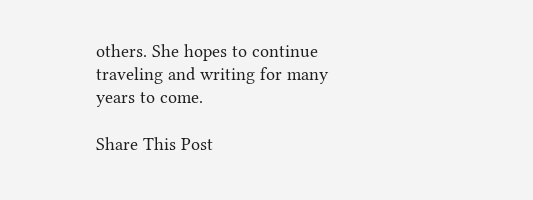others. She hopes to continue traveling and writing for many years to come.

Share This Post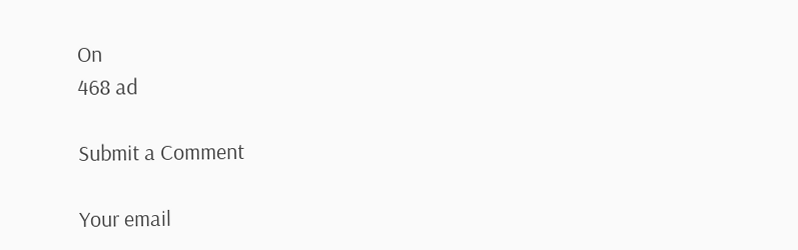On
468 ad

Submit a Comment

Your email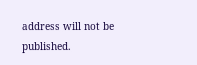address will not be published.